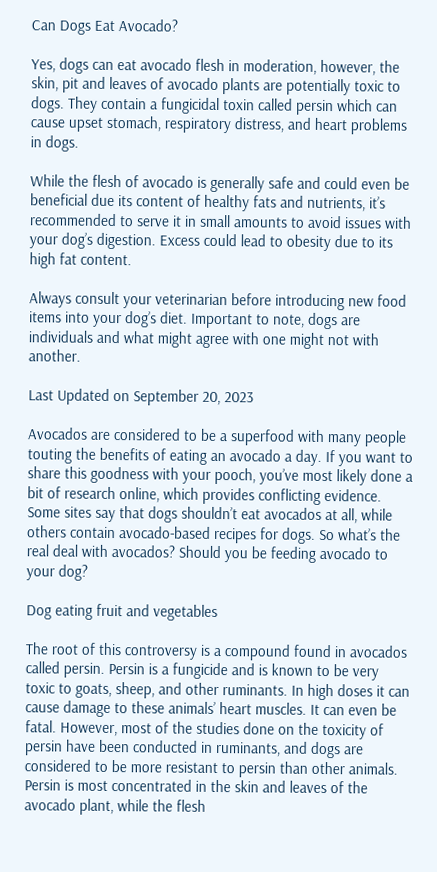Can Dogs Eat Avocado?

Yes, dogs can eat avocado flesh in moderation, however, the skin, pit and leaves of avocado plants are potentially toxic to dogs. They contain a fungicidal toxin called persin which can cause upset stomach, respiratory distress, and heart problems in dogs.

While the flesh of avocado is generally safe and could even be beneficial due its content of healthy fats and nutrients, it’s recommended to serve it in small amounts to avoid issues with your dog’s digestion. Excess could lead to obesity due to its high fat content.

Always consult your veterinarian before introducing new food items into your dog’s diet. Important to note, dogs are individuals and what might agree with one might not with another.

Last Updated on September 20, 2023

Avocados are considered to be a superfood with many people touting the benefits of eating an avocado a day. If you want to share this goodness with your pooch, you’ve most likely done a bit of research online, which provides conflicting evidence. Some sites say that dogs shouldn’t eat avocados at all, while others contain avocado-based recipes for dogs. So what’s the real deal with avocados? Should you be feeding avocado to your dog?

Dog eating fruit and vegetables

The root of this controversy is a compound found in avocados called persin. Persin is a fungicide and is known to be very toxic to goats, sheep, and other ruminants. In high doses it can cause damage to these animals’ heart muscles. It can even be fatal. However, most of the studies done on the toxicity of persin have been conducted in ruminants, and dogs are considered to be more resistant to persin than other animals. Persin is most concentrated in the skin and leaves of the avocado plant, while the flesh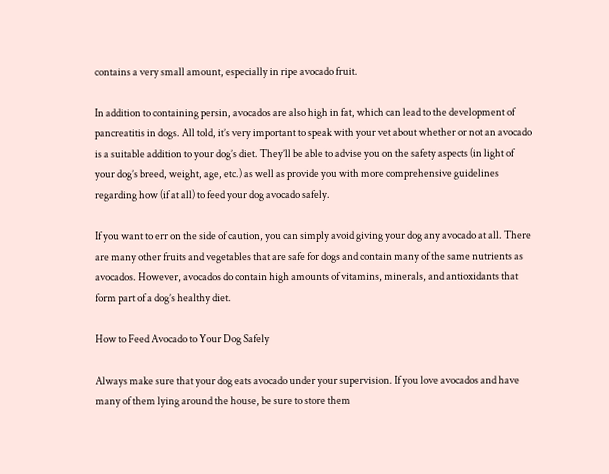contains a very small amount, especially in ripe avocado fruit.

In addition to containing persin, avocados are also high in fat, which can lead to the development of pancreatitis in dogs. All told, it’s very important to speak with your vet about whether or not an avocado is a suitable addition to your dog’s diet. They’ll be able to advise you on the safety aspects (in light of your dog’s breed, weight, age, etc.) as well as provide you with more comprehensive guidelines regarding how (if at all) to feed your dog avocado safely.

If you want to err on the side of caution, you can simply avoid giving your dog any avocado at all. There are many other fruits and vegetables that are safe for dogs and contain many of the same nutrients as avocados. However, avocados do contain high amounts of vitamins, minerals, and antioxidants that form part of a dog’s healthy diet.

How to Feed Avocado to Your Dog Safely

Always make sure that your dog eats avocado under your supervision. If you love avocados and have many of them lying around the house, be sure to store them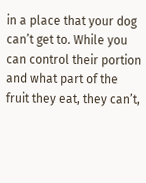in a place that your dog can’t get to. While you can control their portion and what part of the fruit they eat, they can’t,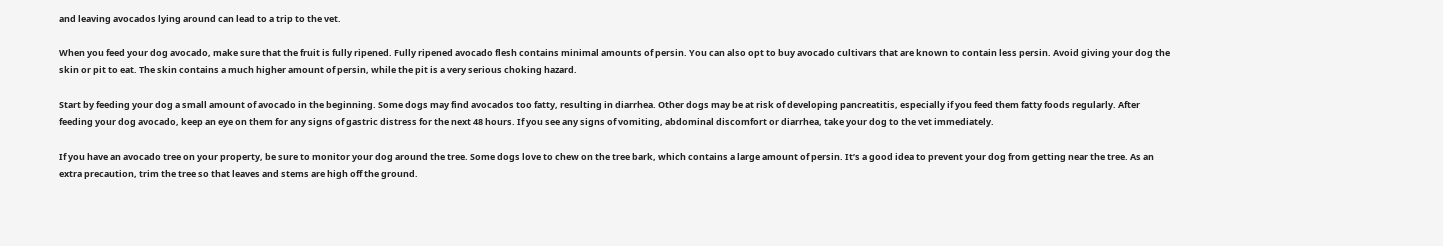and leaving avocados lying around can lead to a trip to the vet.

When you feed your dog avocado, make sure that the fruit is fully ripened. Fully ripened avocado flesh contains minimal amounts of persin. You can also opt to buy avocado cultivars that are known to contain less persin. Avoid giving your dog the skin or pit to eat. The skin contains a much higher amount of persin, while the pit is a very serious choking hazard.

Start by feeding your dog a small amount of avocado in the beginning. Some dogs may find avocados too fatty, resulting in diarrhea. Other dogs may be at risk of developing pancreatitis, especially if you feed them fatty foods regularly. After feeding your dog avocado, keep an eye on them for any signs of gastric distress for the next 48 hours. If you see any signs of vomiting, abdominal discomfort or diarrhea, take your dog to the vet immediately.

If you have an avocado tree on your property, be sure to monitor your dog around the tree. Some dogs love to chew on the tree bark, which contains a large amount of persin. It’s a good idea to prevent your dog from getting near the tree. As an extra precaution, trim the tree so that leaves and stems are high off the ground.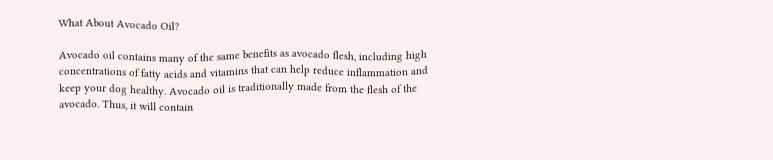What About Avocado Oil?

Avocado oil contains many of the same benefits as avocado flesh, including high concentrations of fatty acids and vitamins that can help reduce inflammation and keep your dog healthy. Avocado oil is traditionally made from the flesh of the avocado. Thus, it will contain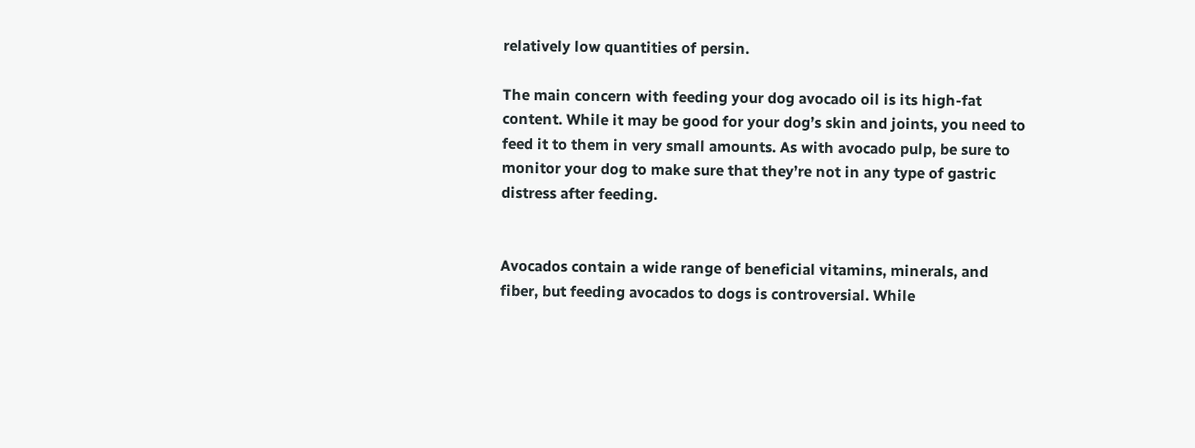relatively low quantities of persin.

The main concern with feeding your dog avocado oil is its high-fat content. While it may be good for your dog’s skin and joints, you need to feed it to them in very small amounts. As with avocado pulp, be sure to monitor your dog to make sure that they’re not in any type of gastric distress after feeding.


Avocados contain a wide range of beneficial vitamins, minerals, and fiber, but feeding avocados to dogs is controversial. While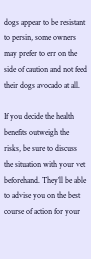dogs appear to be resistant to persin, some owners may prefer to err on the side of caution and not feed their dogs avocado at all.

If you decide the health benefits outweigh the risks, be sure to discuss the situation with your vet beforehand. They’ll be able to advise you on the best course of action for your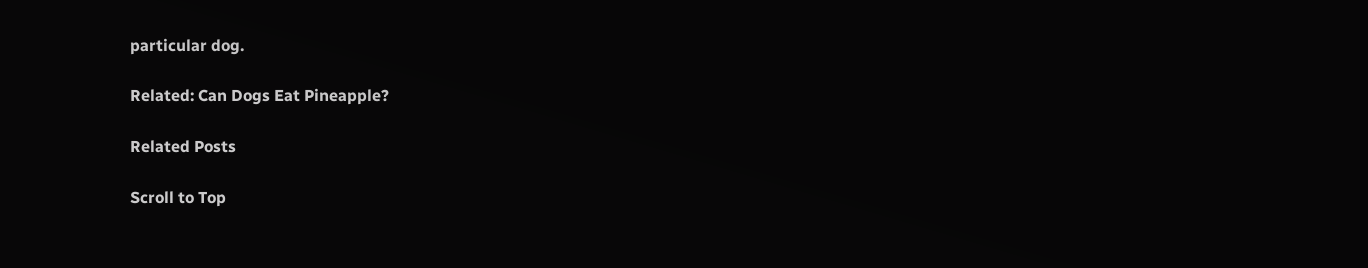particular dog.

Related: Can Dogs Eat Pineapple?

Related Posts

Scroll to Top